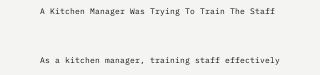A Kitchen Manager Was Trying To Train The Staff


As a kitchen manager, training staff effectively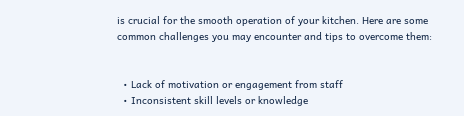is crucial for the smooth operation of your kitchen. Here are some common challenges you may encounter and tips to overcome them:


  • Lack of motivation or engagement from staff
  • Inconsistent skill levels or knowledge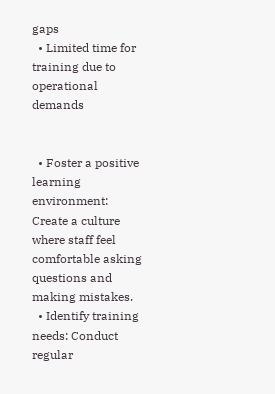gaps
  • Limited time for training due to operational demands


  • Foster a positive learning environment: Create a culture where staff feel comfortable asking questions and making mistakes.
  • Identify training needs: Conduct regular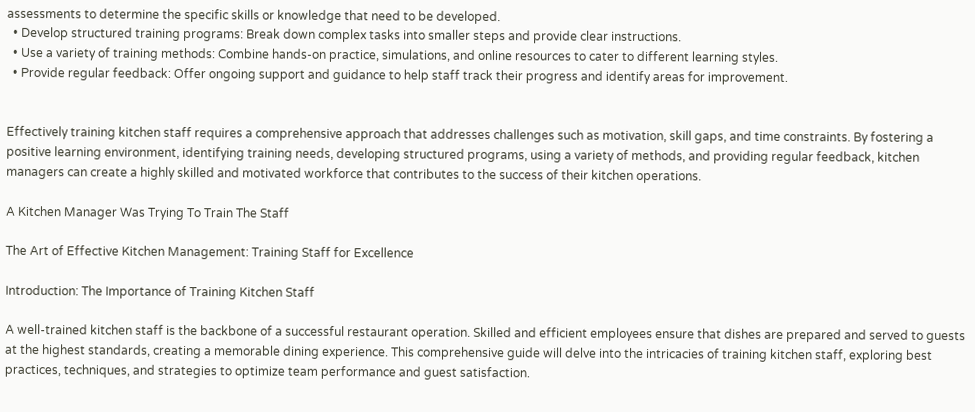assessments to determine the specific skills or knowledge that need to be developed.
  • Develop structured training programs: Break down complex tasks into smaller steps and provide clear instructions.
  • Use a variety of training methods: Combine hands-on practice, simulations, and online resources to cater to different learning styles.
  • Provide regular feedback: Offer ongoing support and guidance to help staff track their progress and identify areas for improvement.


Effectively training kitchen staff requires a comprehensive approach that addresses challenges such as motivation, skill gaps, and time constraints. By fostering a positive learning environment, identifying training needs, developing structured programs, using a variety of methods, and providing regular feedback, kitchen managers can create a highly skilled and motivated workforce that contributes to the success of their kitchen operations.

A Kitchen Manager Was Trying To Train The Staff

The Art of Effective Kitchen Management: Training Staff for Excellence

Introduction: The Importance of Training Kitchen Staff

A well-trained kitchen staff is the backbone of a successful restaurant operation. Skilled and efficient employees ensure that dishes are prepared and served to guests at the highest standards, creating a memorable dining experience. This comprehensive guide will delve into the intricacies of training kitchen staff, exploring best practices, techniques, and strategies to optimize team performance and guest satisfaction.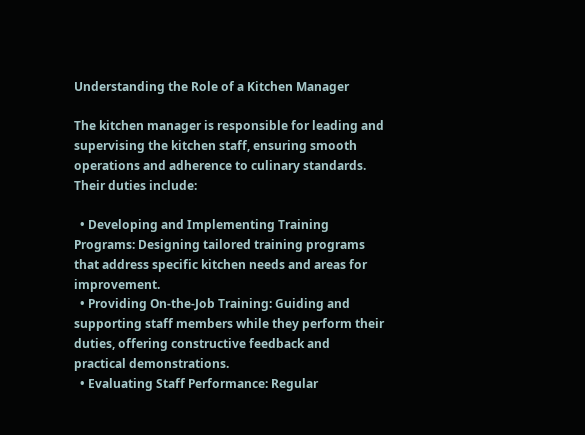Understanding the Role of a Kitchen Manager

The kitchen manager is responsible for leading and supervising the kitchen staff, ensuring smooth operations and adherence to culinary standards. Their duties include:

  • Developing and Implementing Training Programs: Designing tailored training programs that address specific kitchen needs and areas for improvement.
  • Providing On-the-Job Training: Guiding and supporting staff members while they perform their duties, offering constructive feedback and practical demonstrations.
  • Evaluating Staff Performance: Regular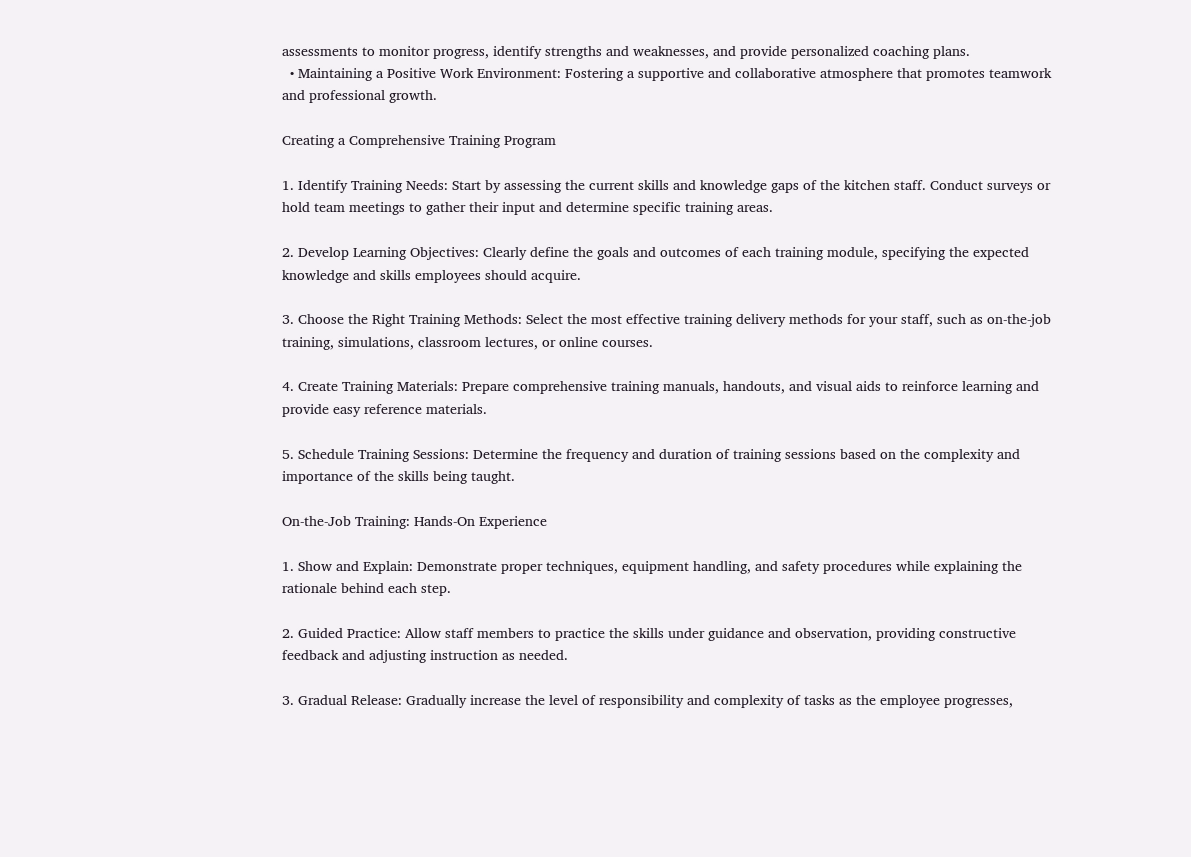assessments to monitor progress, identify strengths and weaknesses, and provide personalized coaching plans.
  • Maintaining a Positive Work Environment: Fostering a supportive and collaborative atmosphere that promotes teamwork and professional growth.

Creating a Comprehensive Training Program

1. Identify Training Needs: Start by assessing the current skills and knowledge gaps of the kitchen staff. Conduct surveys or hold team meetings to gather their input and determine specific training areas.

2. Develop Learning Objectives: Clearly define the goals and outcomes of each training module, specifying the expected knowledge and skills employees should acquire.

3. Choose the Right Training Methods: Select the most effective training delivery methods for your staff, such as on-the-job training, simulations, classroom lectures, or online courses.

4. Create Training Materials: Prepare comprehensive training manuals, handouts, and visual aids to reinforce learning and provide easy reference materials.

5. Schedule Training Sessions: Determine the frequency and duration of training sessions based on the complexity and importance of the skills being taught.

On-the-Job Training: Hands-On Experience

1. Show and Explain: Demonstrate proper techniques, equipment handling, and safety procedures while explaining the rationale behind each step.

2. Guided Practice: Allow staff members to practice the skills under guidance and observation, providing constructive feedback and adjusting instruction as needed.

3. Gradual Release: Gradually increase the level of responsibility and complexity of tasks as the employee progresses,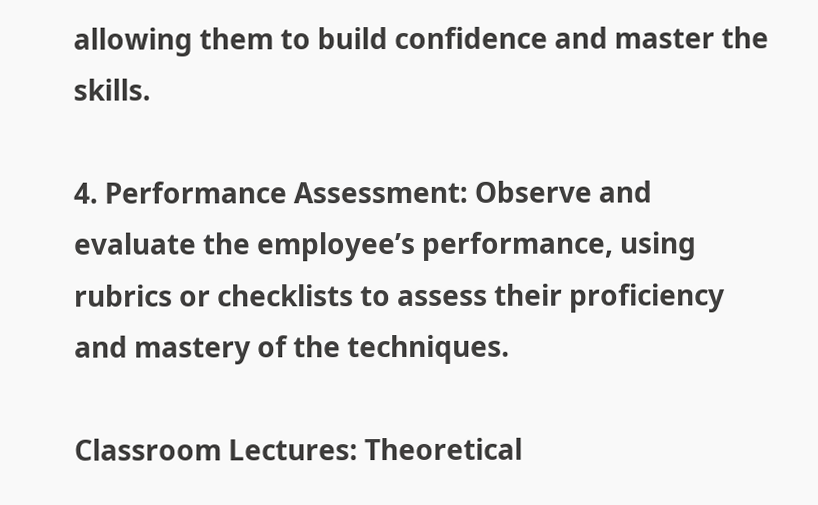allowing them to build confidence and master the skills.

4. Performance Assessment: Observe and evaluate the employee’s performance, using rubrics or checklists to assess their proficiency and mastery of the techniques.

Classroom Lectures: Theoretical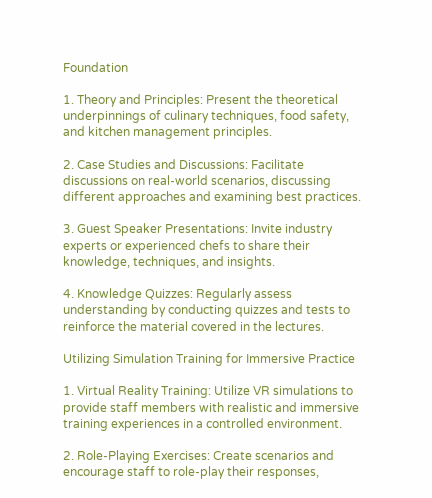Foundation

1. Theory and Principles: Present the theoretical underpinnings of culinary techniques, food safety, and kitchen management principles.

2. Case Studies and Discussions: Facilitate discussions on real-world scenarios, discussing different approaches and examining best practices.

3. Guest Speaker Presentations: Invite industry experts or experienced chefs to share their knowledge, techniques, and insights.

4. Knowledge Quizzes: Regularly assess understanding by conducting quizzes and tests to reinforce the material covered in the lectures.

Utilizing Simulation Training for Immersive Practice

1. Virtual Reality Training: Utilize VR simulations to provide staff members with realistic and immersive training experiences in a controlled environment.

2. Role-Playing Exercises: Create scenarios and encourage staff to role-play their responses,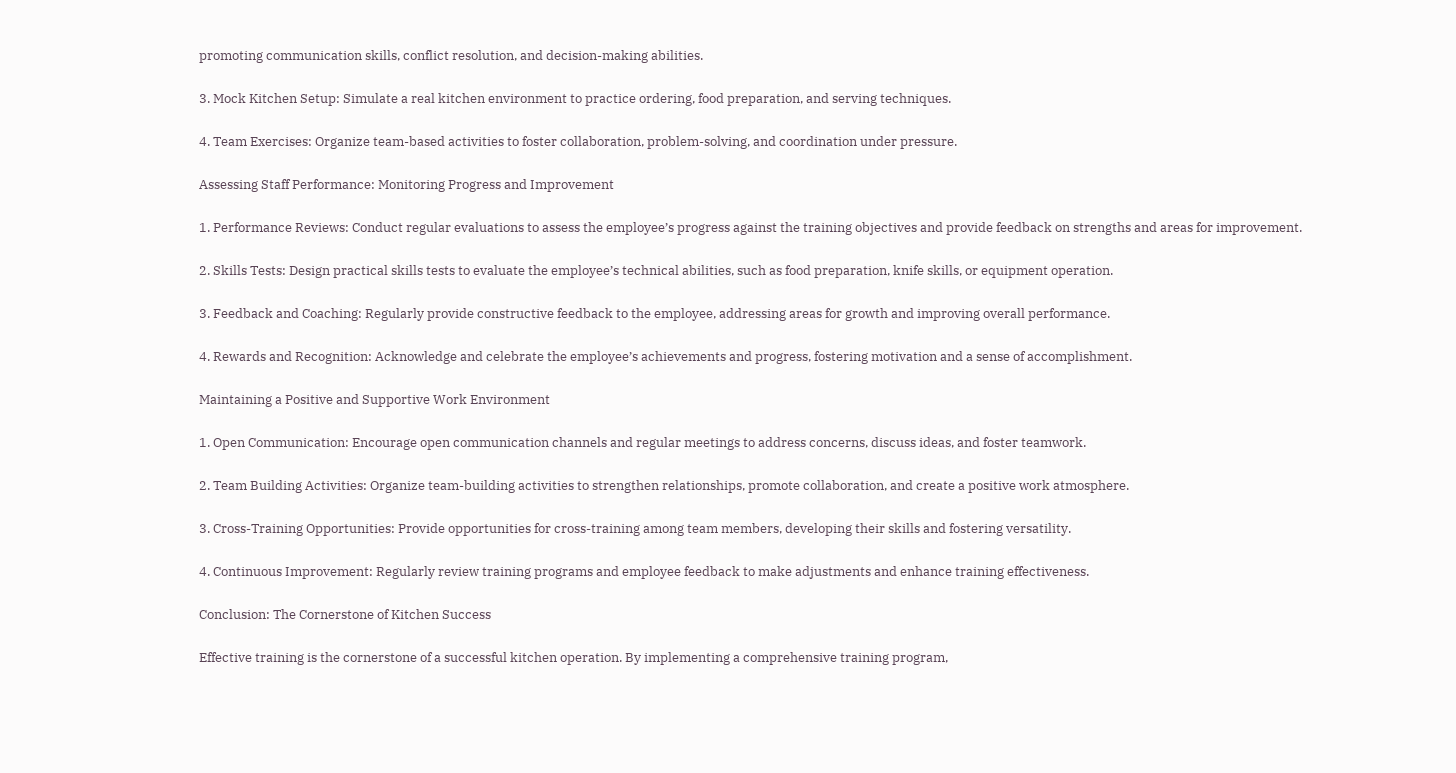promoting communication skills, conflict resolution, and decision-making abilities.

3. Mock Kitchen Setup: Simulate a real kitchen environment to practice ordering, food preparation, and serving techniques.

4. Team Exercises: Organize team-based activities to foster collaboration, problem-solving, and coordination under pressure.

Assessing Staff Performance: Monitoring Progress and Improvement

1. Performance Reviews: Conduct regular evaluations to assess the employee’s progress against the training objectives and provide feedback on strengths and areas for improvement.

2. Skills Tests: Design practical skills tests to evaluate the employee’s technical abilities, such as food preparation, knife skills, or equipment operation.

3. Feedback and Coaching: Regularly provide constructive feedback to the employee, addressing areas for growth and improving overall performance.

4. Rewards and Recognition: Acknowledge and celebrate the employee’s achievements and progress, fostering motivation and a sense of accomplishment.

Maintaining a Positive and Supportive Work Environment

1. Open Communication: Encourage open communication channels and regular meetings to address concerns, discuss ideas, and foster teamwork.

2. Team Building Activities: Organize team-building activities to strengthen relationships, promote collaboration, and create a positive work atmosphere.

3. Cross-Training Opportunities: Provide opportunities for cross-training among team members, developing their skills and fostering versatility.

4. Continuous Improvement: Regularly review training programs and employee feedback to make adjustments and enhance training effectiveness.

Conclusion: The Cornerstone of Kitchen Success

Effective training is the cornerstone of a successful kitchen operation. By implementing a comprehensive training program,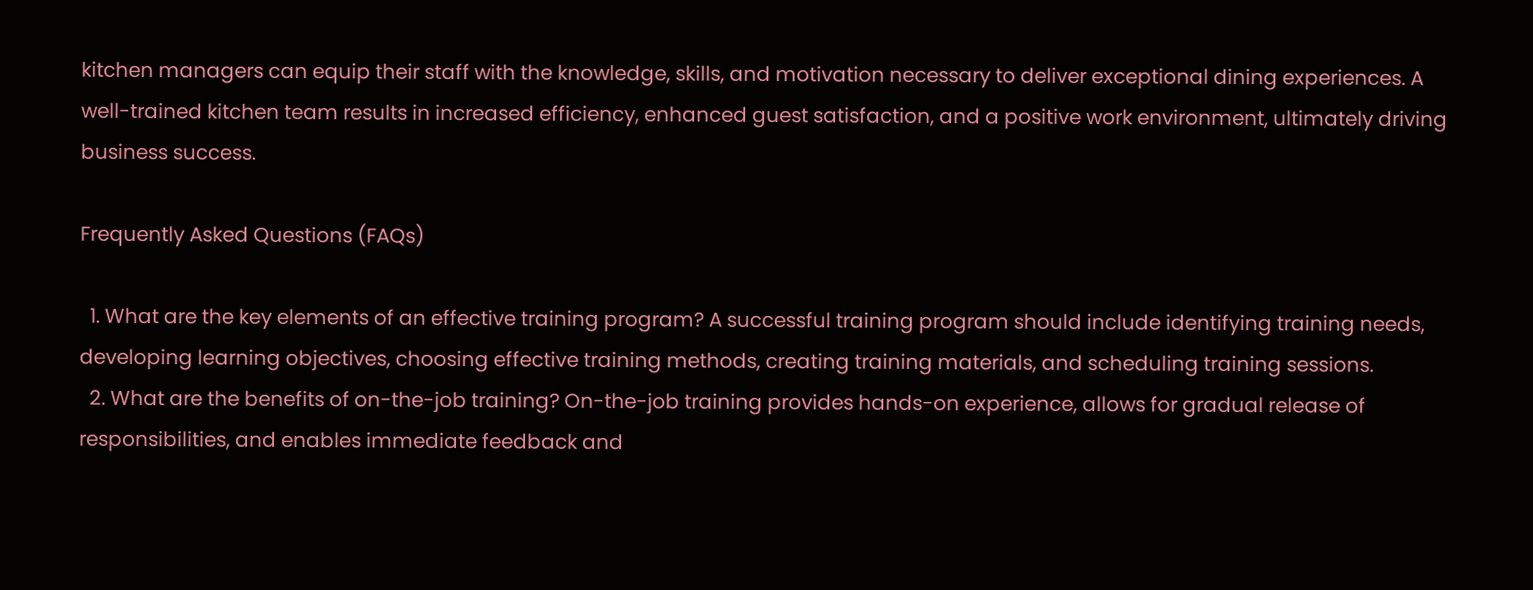kitchen managers can equip their staff with the knowledge, skills, and motivation necessary to deliver exceptional dining experiences. A well-trained kitchen team results in increased efficiency, enhanced guest satisfaction, and a positive work environment, ultimately driving business success.

Frequently Asked Questions (FAQs)

  1. What are the key elements of an effective training program? A successful training program should include identifying training needs, developing learning objectives, choosing effective training methods, creating training materials, and scheduling training sessions.
  2. What are the benefits of on-the-job training? On-the-job training provides hands-on experience, allows for gradual release of responsibilities, and enables immediate feedback and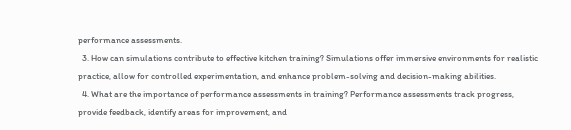performance assessments.
  3. How can simulations contribute to effective kitchen training? Simulations offer immersive environments for realistic practice, allow for controlled experimentation, and enhance problem-solving and decision-making abilities.
  4. What are the importance of performance assessments in training? Performance assessments track progress, provide feedback, identify areas for improvement, and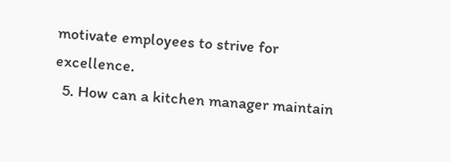motivate employees to strive for excellence.
  5. How can a kitchen manager maintain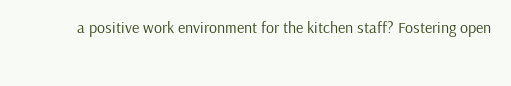a positive work environment for the kitchen staff? Fostering open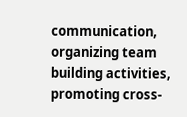communication, organizing team building activities, promoting cross-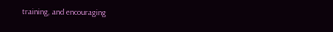training, and encouraging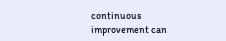continuous improvement can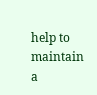help to maintain a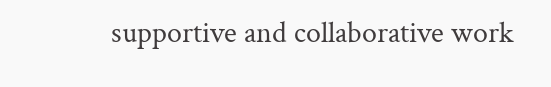supportive and collaborative work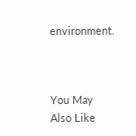environment.



You May Also Like